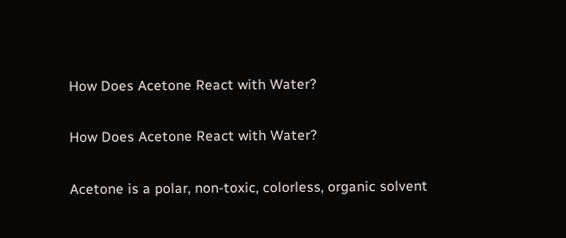How Does Acetone React with Water?

How Does Acetone React with Water?

Acetone is a polar, non-toxic, colorless, organic solvent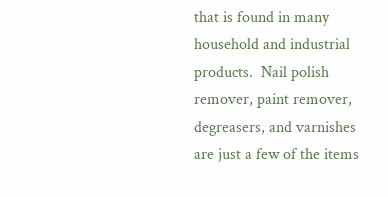that is found in many household and industrial products.  Nail polish remover, paint remover, degreasers, and varnishes are just a few of the items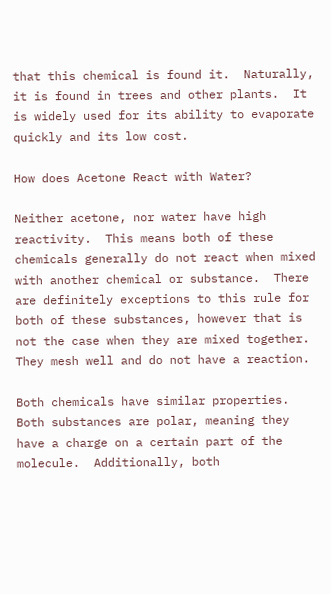that this chemical is found it.  Naturally, it is found in trees and other plants.  It is widely used for its ability to evaporate quickly and its low cost.

How does Acetone React with Water?

Neither acetone, nor water have high reactivity.  This means both of these chemicals generally do not react when mixed with another chemical or substance.  There are definitely exceptions to this rule for both of these substances, however that is not the case when they are mixed together.  They mesh well and do not have a reaction.

Both chemicals have similar properties.  Both substances are polar, meaning they have a charge on a certain part of the molecule.  Additionally, both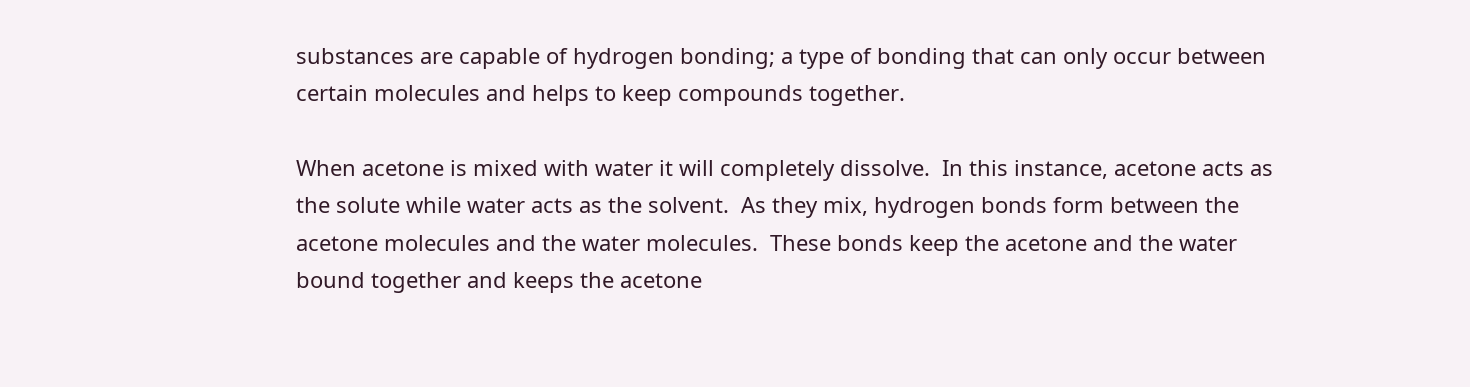substances are capable of hydrogen bonding; a type of bonding that can only occur between certain molecules and helps to keep compounds together.

When acetone is mixed with water it will completely dissolve.  In this instance, acetone acts as the solute while water acts as the solvent.  As they mix, hydrogen bonds form between the acetone molecules and the water molecules.  These bonds keep the acetone and the water bound together and keeps the acetone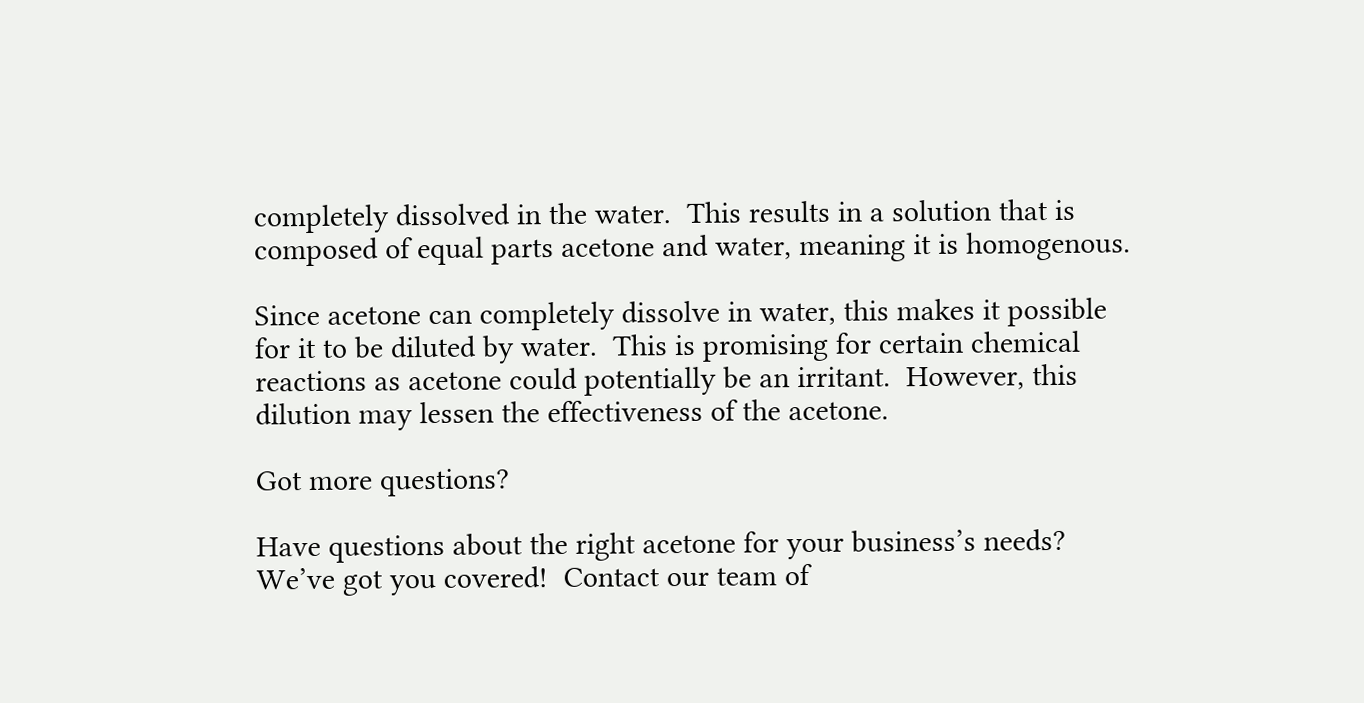completely dissolved in the water.  This results in a solution that is composed of equal parts acetone and water, meaning it is homogenous.

Since acetone can completely dissolve in water, this makes it possible for it to be diluted by water.  This is promising for certain chemical reactions as acetone could potentially be an irritant.  However, this dilution may lessen the effectiveness of the acetone.

Got more questions?

Have questions about the right acetone for your business’s needs? We’ve got you covered!  Contact our team of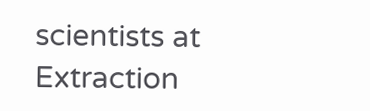scientists at Extraction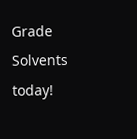Grade Solvents today!